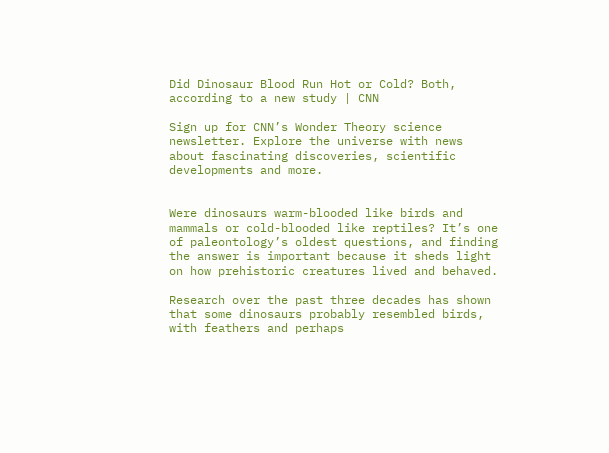Did Dinosaur Blood Run Hot or Cold? Both, according to a new study | CNN

Sign up for CNN’s Wonder Theory science newsletter. Explore the universe with news about fascinating discoveries, scientific developments and more.


Were dinosaurs warm-blooded like birds and mammals or cold-blooded like reptiles? It’s one of paleontology’s oldest questions, and finding the answer is important because it sheds light on how prehistoric creatures lived and behaved.

Research over the past three decades has shown that some dinosaurs probably resembled birds, with feathers and perhaps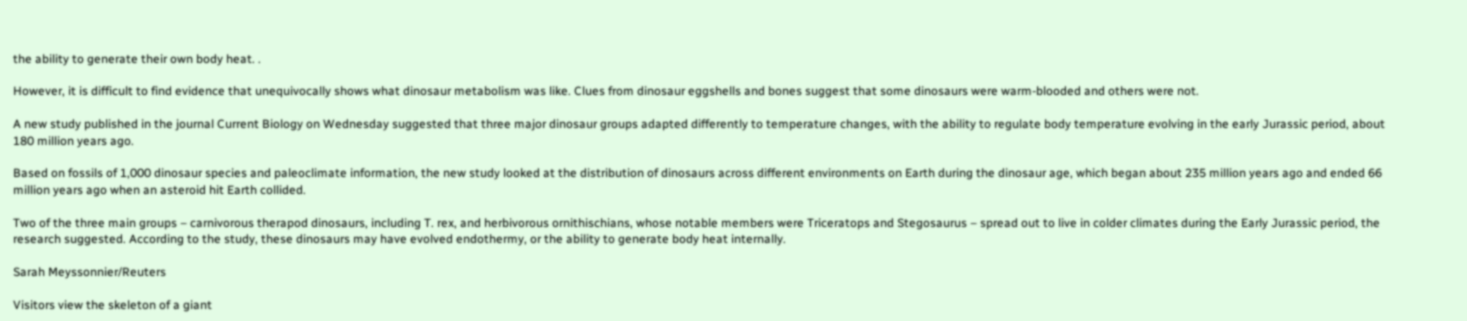the ability to generate their own body heat. .

However, it is difficult to find evidence that unequivocally shows what dinosaur metabolism was like. Clues from dinosaur eggshells and bones suggest that some dinosaurs were warm-blooded and others were not.

A new study published in the journal Current Biology on Wednesday suggested that three major dinosaur groups adapted differently to temperature changes, with the ability to regulate body temperature evolving in the early Jurassic period, about 180 million years ago.

Based on fossils of 1,000 dinosaur species and paleoclimate information, the new study looked at the distribution of dinosaurs across different environments on Earth during the dinosaur age, which began about 235 million years ago and ended 66 million years ago when an asteroid hit Earth collided.

Two of the three main groups – carnivorous therapod dinosaurs, including T. rex, and herbivorous ornithischians, whose notable members were Triceratops and Stegosaurus – spread out to live in colder climates during the Early Jurassic period, the research suggested. According to the study, these dinosaurs may have evolved endothermy, or the ability to generate body heat internally.

Sarah Meyssonnier/Reuters

Visitors view the skeleton of a giant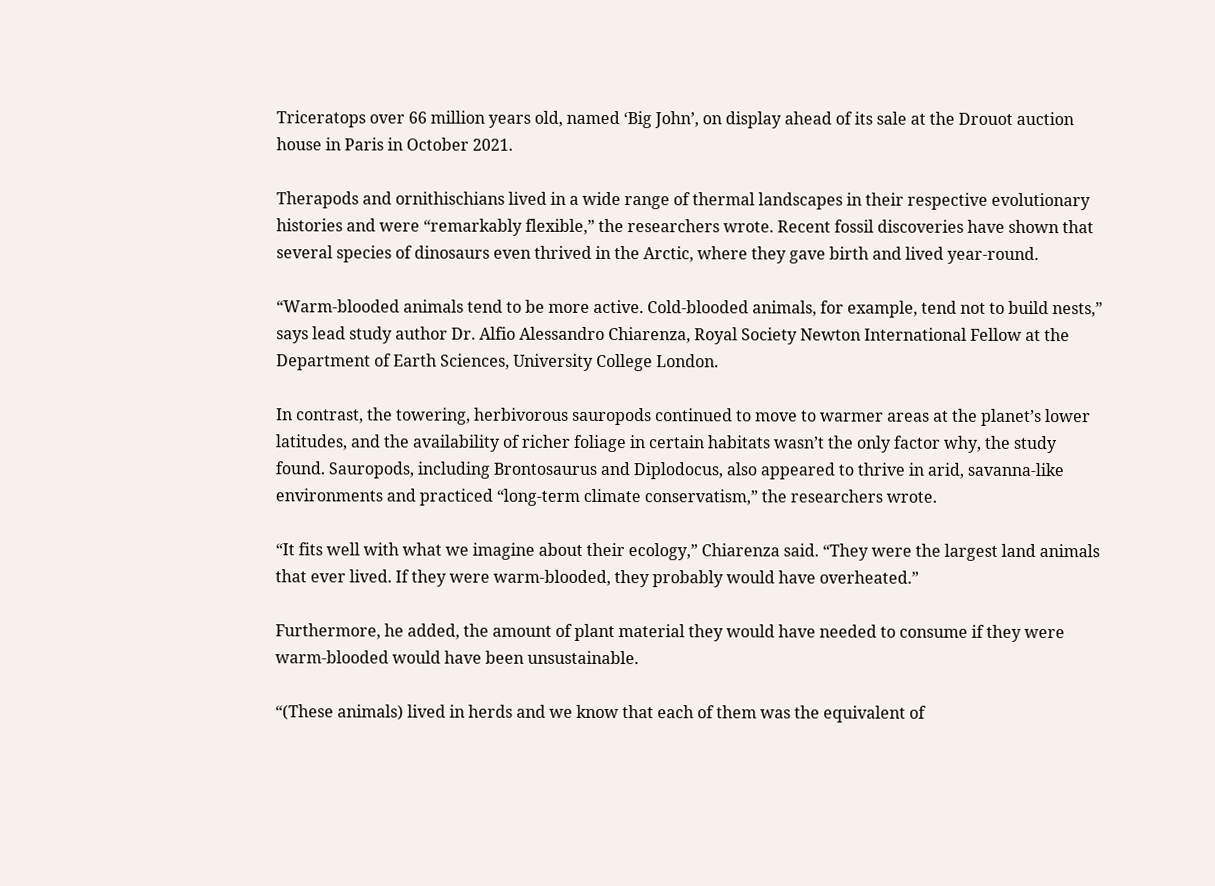Triceratops over 66 million years old, named ‘Big John’, on display ahead of its sale at the Drouot auction house in Paris in October 2021.

Therapods and ornithischians lived in a wide range of thermal landscapes in their respective evolutionary histories and were “remarkably flexible,” the researchers wrote. Recent fossil discoveries have shown that several species of dinosaurs even thrived in the Arctic, where they gave birth and lived year-round.

“Warm-blooded animals tend to be more active. Cold-blooded animals, for example, tend not to build nests,” says lead study author Dr. Alfio Alessandro Chiarenza, Royal Society Newton International Fellow at the Department of Earth Sciences, University College London.

In contrast, the towering, herbivorous sauropods continued to move to warmer areas at the planet’s lower latitudes, and the availability of richer foliage in certain habitats wasn’t the only factor why, the study found. Sauropods, including Brontosaurus and Diplodocus, also appeared to thrive in arid, savanna-like environments and practiced “long-term climate conservatism,” the researchers wrote.

“It fits well with what we imagine about their ecology,” Chiarenza said. “They were the largest land animals that ever lived. If they were warm-blooded, they probably would have overheated.”

Furthermore, he added, the amount of plant material they would have needed to consume if they were warm-blooded would have been unsustainable.

“(These animals) lived in herds and we know that each of them was the equivalent of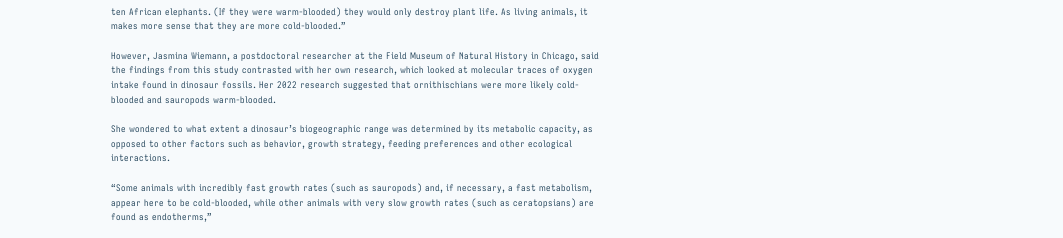ten African elephants. (If they were warm-blooded) they would only destroy plant life. As living animals, it makes more sense that they are more cold-blooded.”

However, Jasmina Wiemann, a postdoctoral researcher at the Field Museum of Natural History in Chicago, said the findings from this study contrasted with her own research, which looked at molecular traces of oxygen intake found in dinosaur fossils. Her 2022 research suggested that ornithischians were more likely cold-blooded and sauropods warm-blooded.

She wondered to what extent a dinosaur’s biogeographic range was determined by its metabolic capacity, as opposed to other factors such as behavior, growth strategy, feeding preferences and other ecological interactions.

“Some animals with incredibly fast growth rates (such as sauropods) and, if necessary, a fast metabolism, appear here to be cold-blooded, while other animals with very slow growth rates (such as ceratopsians) are found as endotherms,”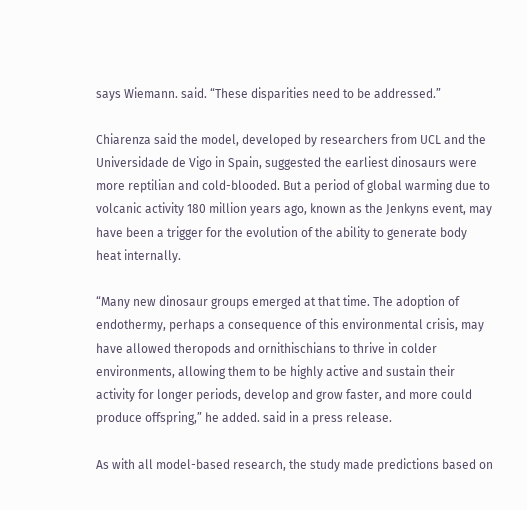says Wiemann. said. “These disparities need to be addressed.”

Chiarenza said the model, developed by researchers from UCL and the Universidade de Vigo in Spain, suggested the earliest dinosaurs were more reptilian and cold-blooded. But a period of global warming due to volcanic activity 180 million years ago, known as the Jenkyns event, may have been a trigger for the evolution of the ability to generate body heat internally.

“Many new dinosaur groups emerged at that time. The adoption of endothermy, perhaps a consequence of this environmental crisis, may have allowed theropods and ornithischians to thrive in colder environments, allowing them to be highly active and sustain their activity for longer periods, develop and grow faster, and more could produce offspring,” he added. said in a press release.

As with all model-based research, the study made predictions based on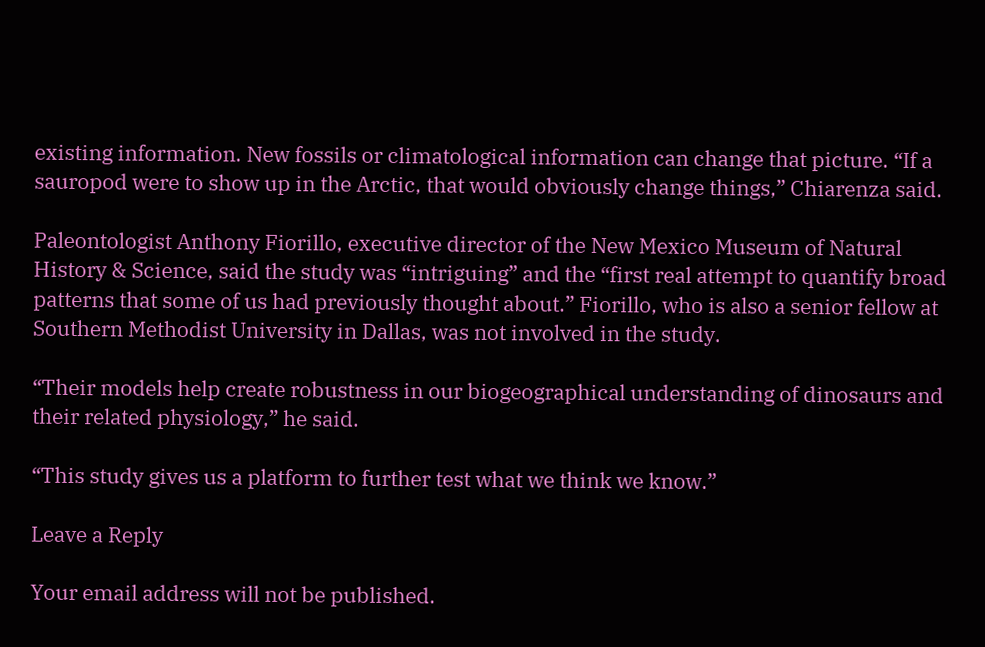existing information. New fossils or climatological information can change that picture. “If a sauropod were to show up in the Arctic, that would obviously change things,” Chiarenza said.

Paleontologist Anthony Fiorillo, executive director of the New Mexico Museum of Natural History & Science, said the study was “intriguing” and the “first real attempt to quantify broad patterns that some of us had previously thought about.” Fiorillo, who is also a senior fellow at Southern Methodist University in Dallas, was not involved in the study.

“Their models help create robustness in our biogeographical understanding of dinosaurs and their related physiology,” he said.

“This study gives us a platform to further test what we think we know.”

Leave a Reply

Your email address will not be published.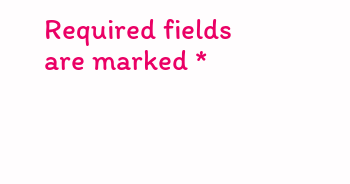Required fields are marked *